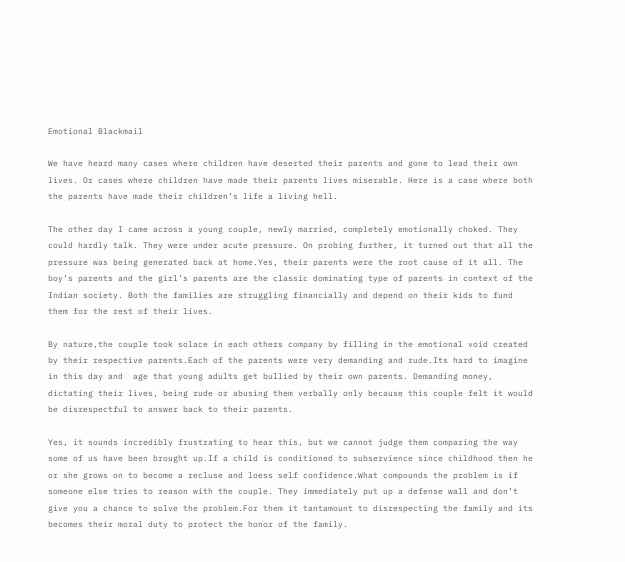Emotional Blackmail

We have heard many cases where children have deserted their parents and gone to lead their own lives. Or cases where children have made their parents lives miserable. Here is a case where both the parents have made their children’s life a living hell.

The other day I came across a young couple, newly married, completely emotionally choked. They could hardly talk. They were under acute pressure. On probing further, it turned out that all the pressure was being generated back at home.Yes, their parents were the root cause of it all. The boy’s parents and the girl’s parents are the classic dominating type of parents in context of the Indian society. Both the families are struggling financially and depend on their kids to fund them for the rest of their lives.

By nature,the couple took solace in each others company by filling in the emotional void created by their respective parents.Each of the parents were very demanding and rude.Its hard to imagine in this day and  age that young adults get bullied by their own parents. Demanding money, dictating their lives, being rude or abusing them verbally only because this couple felt it would be disrespectful to answer back to their parents.

Yes, it sounds incredibly frustrating to hear this, but we cannot judge them comparing the way some of us have been brought up.If a child is conditioned to subservience since childhood then he or she grows on to become a recluse and loess self confidence.What compounds the problem is if someone else tries to reason with the couple. They immediately put up a defense wall and don’t give you a chance to solve the problem.For them it tantamount to disrespecting the family and its becomes their moral duty to protect the honor of the family.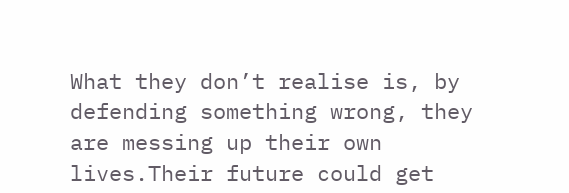What they don’t realise is, by defending something wrong, they are messing up their own lives.Their future could get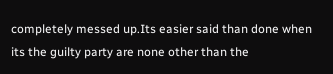completely messed up.Its easier said than done when its the guilty party are none other than the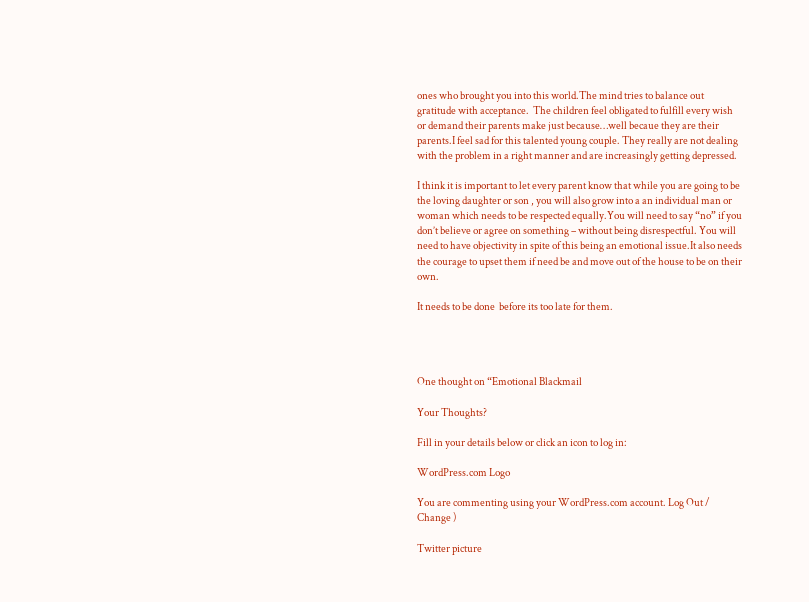ones who brought you into this world.The mind tries to balance out gratitude with acceptance.  The children feel obligated to fulfill every wish or demand their parents make just because…well becaue they are their parents.I feel sad for this talented young couple. They really are not dealing with the problem in a right manner and are increasingly getting depressed.

I think it is important to let every parent know that while you are going to be the loving daughter or son , you will also grow into a an individual man or woman which needs to be respected equally.You will need to say “no” if you don’t believe or agree on something – without being disrespectful. You will need to have objectivity in spite of this being an emotional issue.It also needs the courage to upset them if need be and move out of the house to be on their own.

It needs to be done  before its too late for them.




One thought on “Emotional Blackmail

Your Thoughts?

Fill in your details below or click an icon to log in:

WordPress.com Logo

You are commenting using your WordPress.com account. Log Out /  Change )

Twitter picture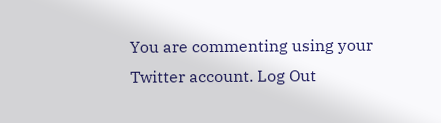You are commenting using your Twitter account. Log Out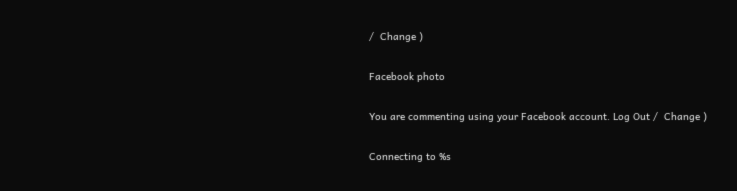/  Change )

Facebook photo

You are commenting using your Facebook account. Log Out /  Change )

Connecting to %s